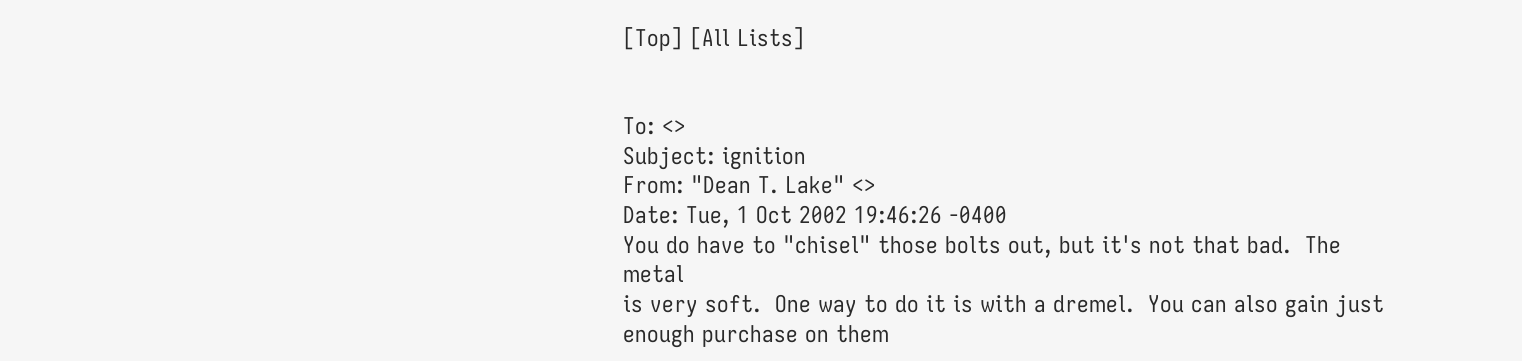[Top] [All Lists]


To: <>
Subject: ignition
From: "Dean T. Lake" <>
Date: Tue, 1 Oct 2002 19:46:26 -0400
You do have to "chisel" those bolts out, but it's not that bad.  The metal
is very soft.  One way to do it is with a dremel.  You can also gain just
enough purchase on them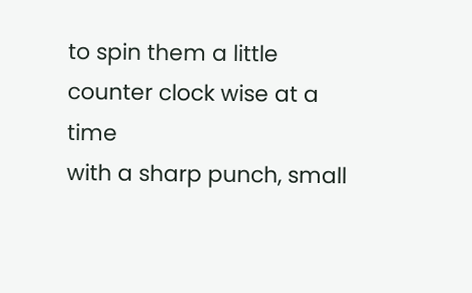to spin them a little counter clock wise at a time
with a sharp punch, small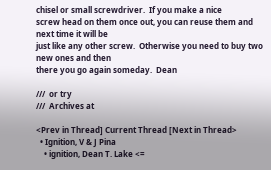chisel or small screwdriver.  If you make a nice
screw head on them once out, you can reuse them and next time it will be
just like any other screw.  Otherwise you need to buy two new ones and then
there you go again someday.  Dean

///  or try
///  Archives at

<Prev in Thread] Current Thread [Next in Thread>
  • Ignition, V & J Pina
    • ignition, Dean T. Lake <=